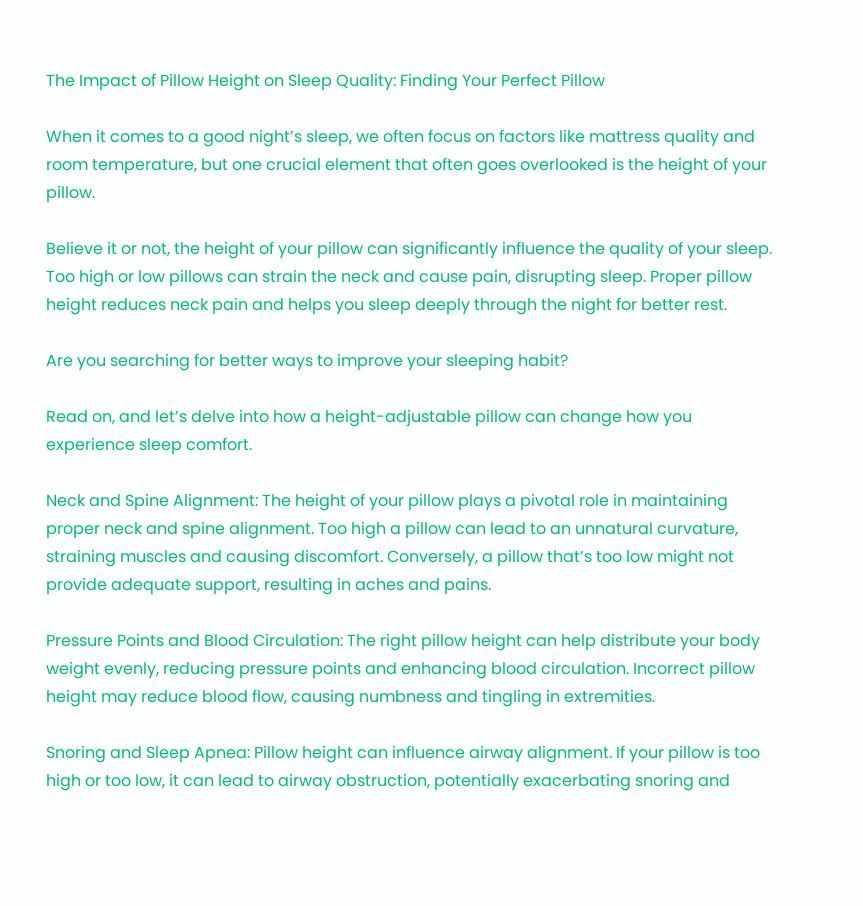The Impact of Pillow Height on Sleep Quality: Finding Your Perfect Pillow

When it comes to a good night’s sleep, we often focus on factors like mattress quality and room temperature, but one crucial element that often goes overlooked is the height of your pillow.

Believe it or not, the height of your pillow can significantly influence the quality of your sleep. Too high or low pillows can strain the neck and cause pain, disrupting sleep. Proper pillow height reduces neck pain and helps you sleep deeply through the night for better rest.

Are you searching for better ways to improve your sleeping habit?

Read on, and let’s delve into how a height-adjustable pillow can change how you experience sleep comfort.

Neck and Spine Alignment: The height of your pillow plays a pivotal role in maintaining proper neck and spine alignment. Too high a pillow can lead to an unnatural curvature, straining muscles and causing discomfort. Conversely, a pillow that’s too low might not provide adequate support, resulting in aches and pains.

Pressure Points and Blood Circulation: The right pillow height can help distribute your body weight evenly, reducing pressure points and enhancing blood circulation. Incorrect pillow height may reduce blood flow, causing numbness and tingling in extremities.

Snoring and Sleep Apnea: Pillow height can influence airway alignment. If your pillow is too high or too low, it can lead to airway obstruction, potentially exacerbating snoring and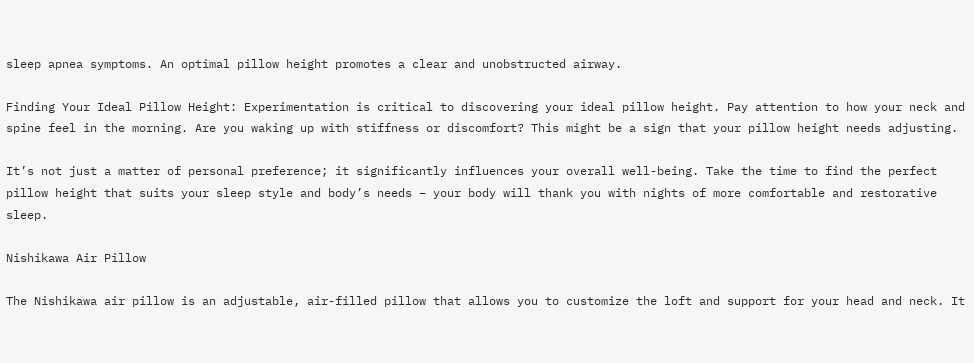sleep apnea symptoms. An optimal pillow height promotes a clear and unobstructed airway.

Finding Your Ideal Pillow Height: Experimentation is critical to discovering your ideal pillow height. Pay attention to how your neck and spine feel in the morning. Are you waking up with stiffness or discomfort? This might be a sign that your pillow height needs adjusting.

It’s not just a matter of personal preference; it significantly influences your overall well-being. Take the time to find the perfect pillow height that suits your sleep style and body’s needs – your body will thank you with nights of more comfortable and restorative sleep.

Nishikawa Air Pillow

The Nishikawa air pillow is an adjustable, air-filled pillow that allows you to customize the loft and support for your head and neck. It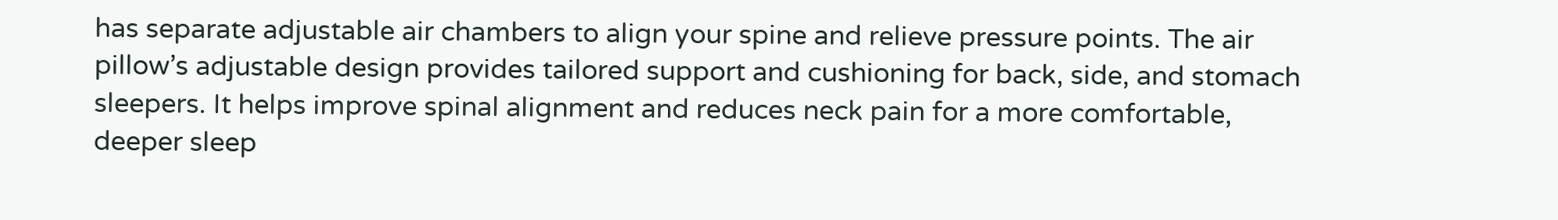has separate adjustable air chambers to align your spine and relieve pressure points. The air pillow’s adjustable design provides tailored support and cushioning for back, side, and stomach sleepers. It helps improve spinal alignment and reduces neck pain for a more comfortable, deeper sleep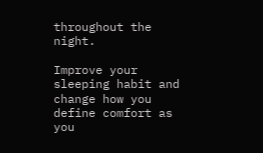throughout the night.

Improve your sleeping habit and change how you define comfort as you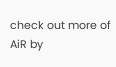check out more of AiR by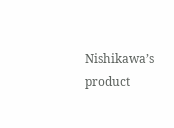Nishikawa’s product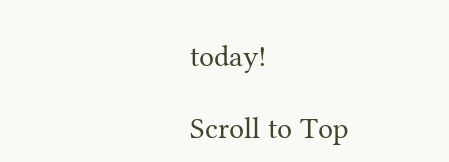today!

Scroll to Top